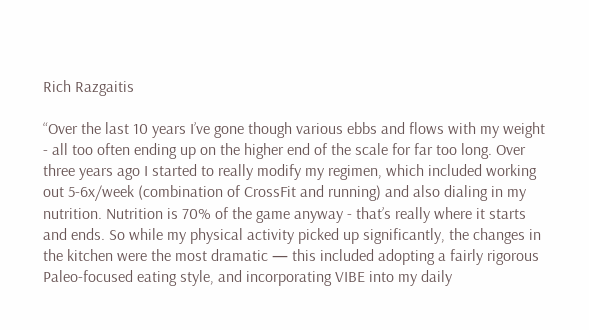Rich Razgaitis

“Over the last 10 years I’ve gone though various ebbs and flows with my weight - all too often ending up on the higher end of the scale for far too long. Over three years ago I started to really modify my regimen, which included working out 5-6x/week (combination of CrossFit and running) and also dialing in my nutrition. Nutrition is 70% of the game anyway - that’s really where it starts and ends. So while my physical activity picked up significantly, the changes in the kitchen were the most dramatic — this included adopting a fairly rigorous Paleo-focused eating style, and incorporating VIBE into my daily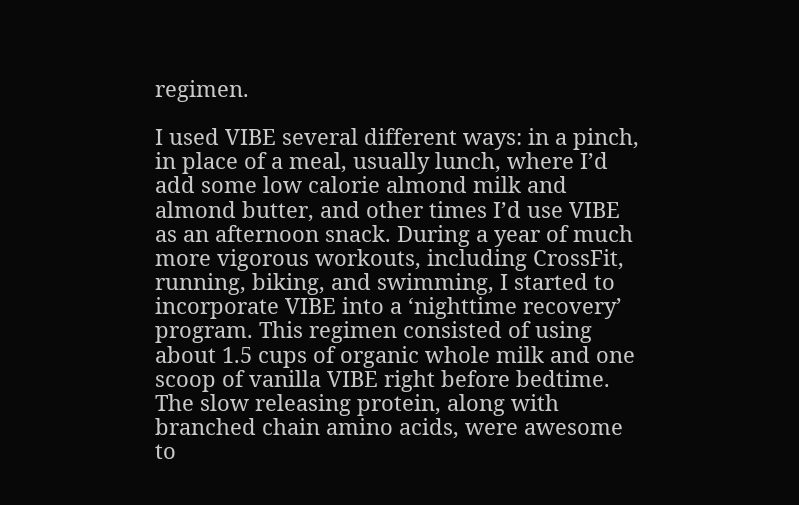regimen.

I used VIBE several different ways: in a pinch, in place of a meal, usually lunch, where I’d add some low calorie almond milk and almond butter, and other times I’d use VIBE as an afternoon snack. During a year of much more vigorous workouts, including CrossFit, running, biking, and swimming, I started to incorporate VIBE into a ‘nighttime recovery’ program. This regimen consisted of using about 1.5 cups of organic whole milk and one scoop of vanilla VIBE right before bedtime. The slow releasing protein, along with branched chain amino acids, were awesome to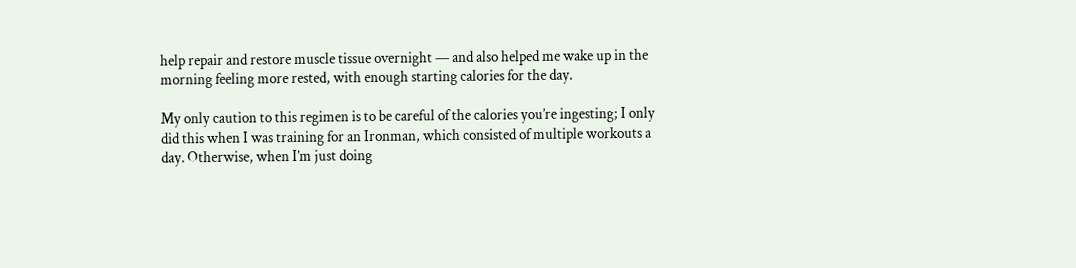help repair and restore muscle tissue overnight — and also helped me wake up in the morning feeling more rested, with enough starting calories for the day.

My only caution to this regimen is to be careful of the calories you’re ingesting; I only did this when I was training for an Ironman, which consisted of multiple workouts a day. Otherwise, when I’m just doing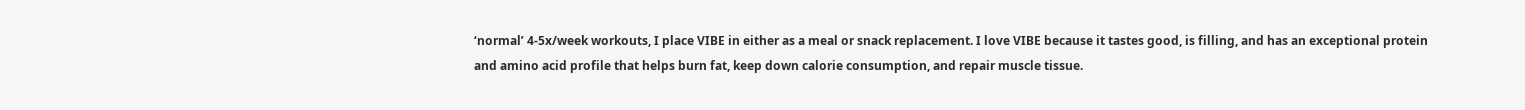‘normal’ 4-5x/week workouts, I place VIBE in either as a meal or snack replacement. I love VIBE because it tastes good, is filling, and has an exceptional protein and amino acid profile that helps burn fat, keep down calorie consumption, and repair muscle tissue.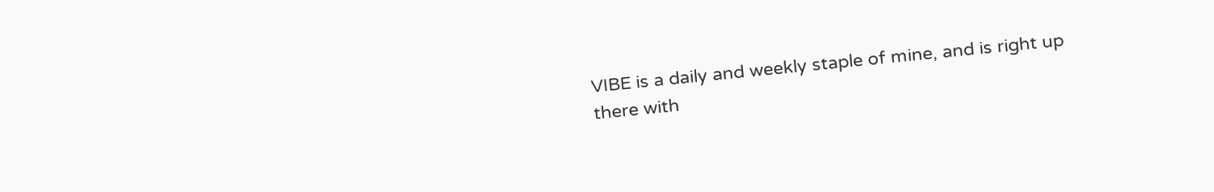VIBE is a daily and weekly staple of mine, and is right up there with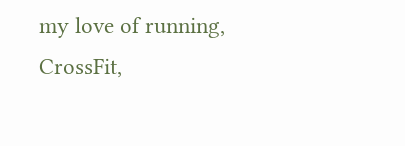my love of running, CrossFit,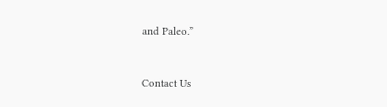and Paleo.”


Contact Us